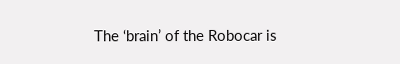The ‘brain’ of the Robocar is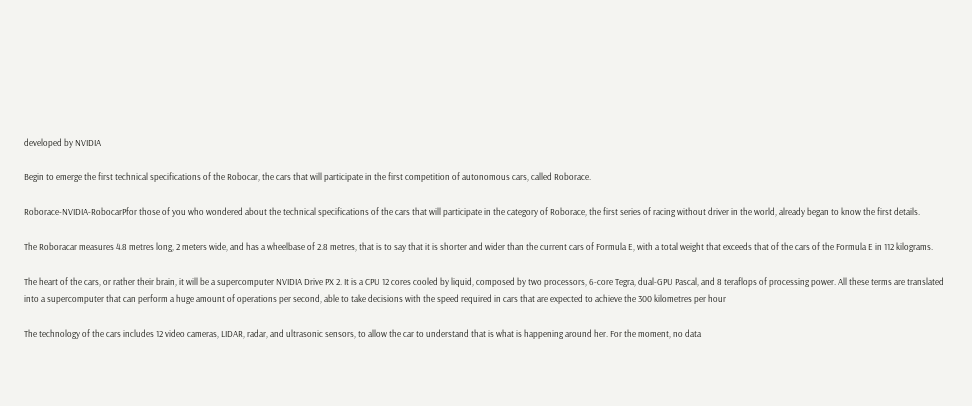developed by NVIDIA

Begin to emerge the first technical specifications of the Robocar, the cars that will participate in the first competition of autonomous cars, called Roborace.

Roborace-NVIDIA-RobocarPfor those of you who wondered about the technical specifications of the cars that will participate in the category of Roborace, the first series of racing without driver in the world, already began to know the first details.

The Roboracar measures 4.8 metres long, 2 meters wide, and has a wheelbase of 2.8 metres, that is to say that it is shorter and wider than the current cars of Formula E, with a total weight that exceeds that of the cars of the Formula E in 112 kilograms.

The heart of the cars, or rather their brain, it will be a supercomputer NVIDIA Drive PX 2. It is a CPU 12 cores cooled by liquid, composed by two processors, 6-core Tegra, dual-GPU Pascal, and 8 teraflops of processing power. All these terms are translated into a supercomputer that can perform a huge amount of operations per second, able to take decisions with the speed required in cars that are expected to achieve the 300 kilometres per hour

The technology of the cars includes 12 video cameras, LIDAR, radar, and ultrasonic sensors, to allow the car to understand that is what is happening around her. For the moment, no data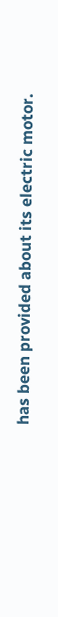has been provided about its electric motor.